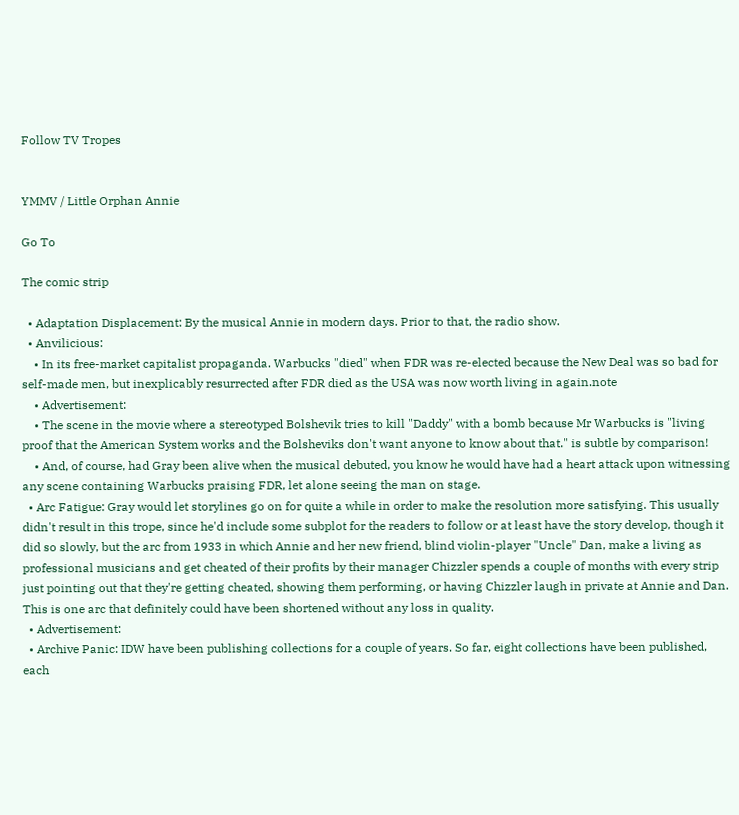Follow TV Tropes


YMMV / Little Orphan Annie

Go To

The comic strip

  • Adaptation Displacement: By the musical Annie in modern days. Prior to that, the radio show.
  • Anvilicious:
    • In its free-market capitalist propaganda. Warbucks "died" when FDR was re-elected because the New Deal was so bad for self-made men, but inexplicably resurrected after FDR died as the USA was now worth living in again.note
    • Advertisement:
    • The scene in the movie where a stereotyped Bolshevik tries to kill "Daddy" with a bomb because Mr Warbucks is "living proof that the American System works and the Bolsheviks don't want anyone to know about that." is subtle by comparison!
    • And, of course, had Gray been alive when the musical debuted, you know he would have had a heart attack upon witnessing any scene containing Warbucks praising FDR, let alone seeing the man on stage.
  • Arc Fatigue: Gray would let storylines go on for quite a while in order to make the resolution more satisfying. This usually didn't result in this trope, since he'd include some subplot for the readers to follow or at least have the story develop, though it did so slowly, but the arc from 1933 in which Annie and her new friend, blind violin-player "Uncle" Dan, make a living as professional musicians and get cheated of their profits by their manager Chizzler spends a couple of months with every strip just pointing out that they're getting cheated, showing them performing, or having Chizzler laugh in private at Annie and Dan. This is one arc that definitely could have been shortened without any loss in quality.
  • Advertisement:
  • Archive Panic: IDW have been publishing collections for a couple of years. So far, eight collections have been published, each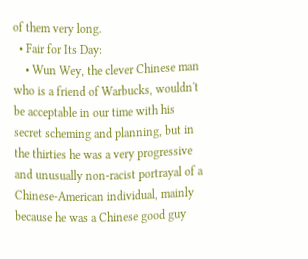of them very long.
  • Fair for Its Day:
    • Wun Wey, the clever Chinese man who is a friend of Warbucks, wouldn't be acceptable in our time with his secret scheming and planning, but in the thirties he was a very progressive and unusually non-racist portrayal of a Chinese-American individual, mainly because he was a Chinese good guy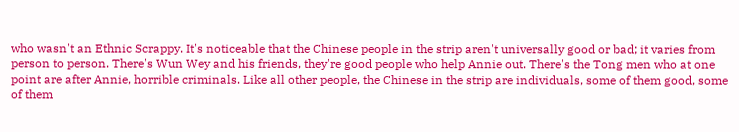who wasn't an Ethnic Scrappy. It's noticeable that the Chinese people in the strip aren't universally good or bad; it varies from person to person. There's Wun Wey and his friends, they're good people who help Annie out. There's the Tong men who at one point are after Annie, horrible criminals. Like all other people, the Chinese in the strip are individuals, some of them good, some of them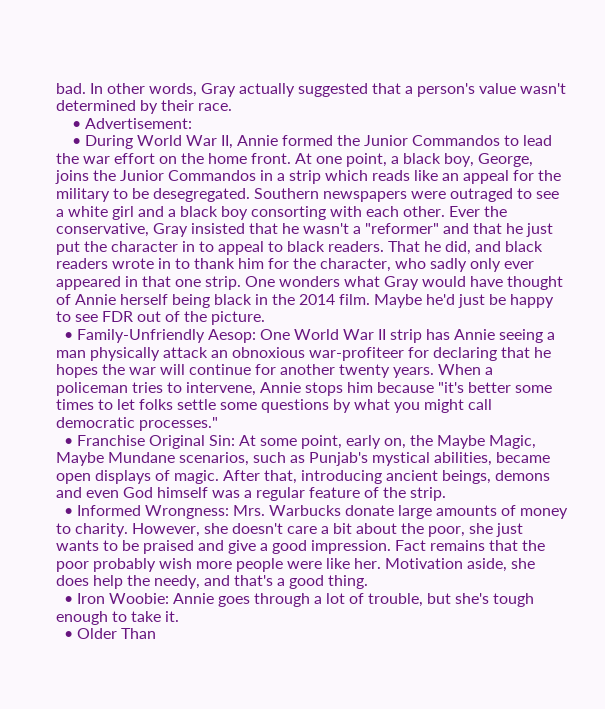bad. In other words, Gray actually suggested that a person's value wasn't determined by their race.
    • Advertisement:
    • During World War II, Annie formed the Junior Commandos to lead the war effort on the home front. At one point, a black boy, George, joins the Junior Commandos in a strip which reads like an appeal for the military to be desegregated. Southern newspapers were outraged to see a white girl and a black boy consorting with each other. Ever the conservative, Gray insisted that he wasn't a "reformer" and that he just put the character in to appeal to black readers. That he did, and black readers wrote in to thank him for the character, who sadly only ever appeared in that one strip. One wonders what Gray would have thought of Annie herself being black in the 2014 film. Maybe he'd just be happy to see FDR out of the picture.
  • Family-Unfriendly Aesop: One World War II strip has Annie seeing a man physically attack an obnoxious war-profiteer for declaring that he hopes the war will continue for another twenty years. When a policeman tries to intervene, Annie stops him because "it's better some times to let folks settle some questions by what you might call democratic processes."
  • Franchise Original Sin: At some point, early on, the Maybe Magic, Maybe Mundane scenarios, such as Punjab's mystical abilities, became open displays of magic. After that, introducing ancient beings, demons and even God himself was a regular feature of the strip.
  • Informed Wrongness: Mrs. Warbucks donate large amounts of money to charity. However, she doesn't care a bit about the poor, she just wants to be praised and give a good impression. Fact remains that the poor probably wish more people were like her. Motivation aside, she does help the needy, and that's a good thing.
  • Iron Woobie: Annie goes through a lot of trouble, but she's tough enough to take it.
  • Older Than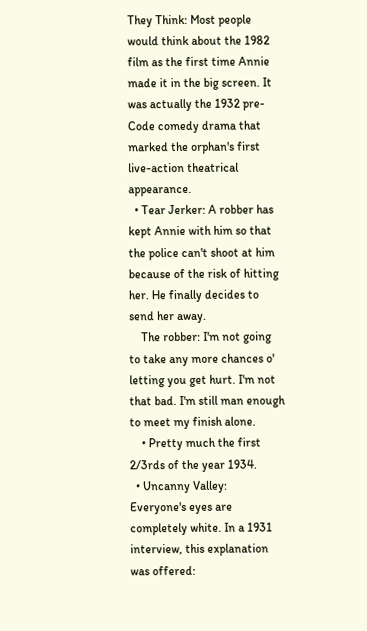They Think: Most people would think about the 1982 film as the first time Annie made it in the big screen. It was actually the 1932 pre-Code comedy drama that marked the orphan's first live-action theatrical appearance.
  • Tear Jerker: A robber has kept Annie with him so that the police can't shoot at him because of the risk of hitting her. He finally decides to send her away.
    The robber: I'm not going to take any more chances o' letting you get hurt. I'm not that bad. I'm still man enough to meet my finish alone.
    • Pretty much the first 2/3rds of the year 1934.
  • Uncanny Valley: Everyone's eyes are completely white. In a 1931 interview, this explanation was offered: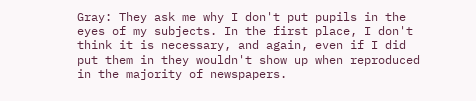Gray: They ask me why I don't put pupils in the eyes of my subjects. In the first place, I don't think it is necessary, and again, even if I did put them in they wouldn't show up when reproduced in the majority of newspapers.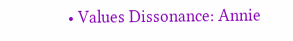• Values Dissonance: Annie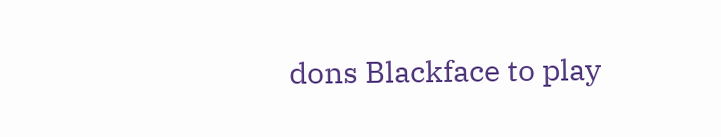dons Blackface to play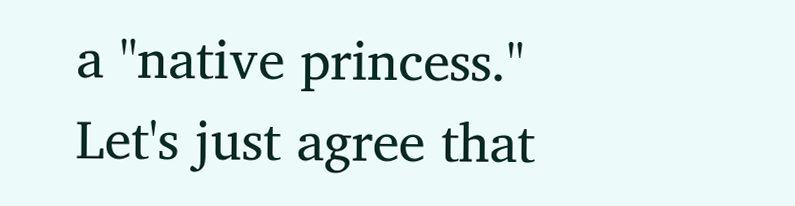a "native princess." Let's just agree that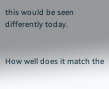this would be seen differently today.


How well does it match the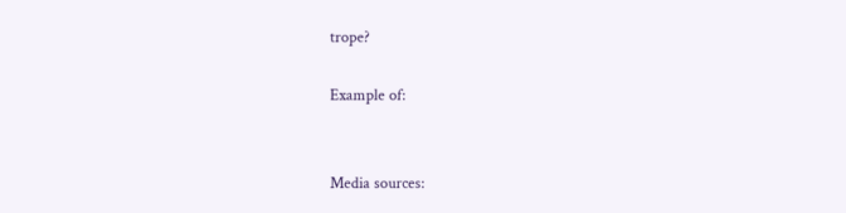trope?

Example of:


Media sources: